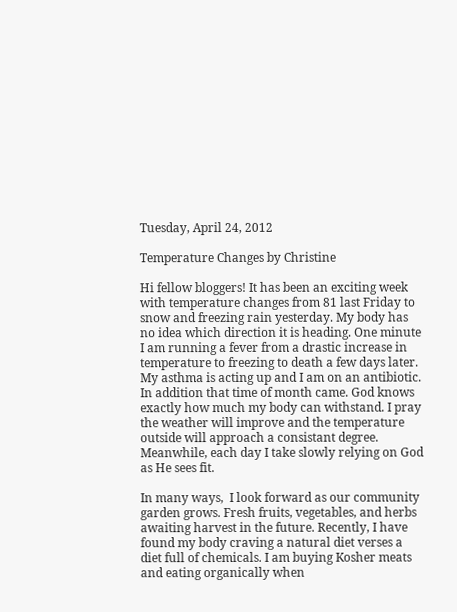Tuesday, April 24, 2012

Temperature Changes by Christine

Hi fellow bloggers! It has been an exciting week with temperature changes from 81 last Friday to snow and freezing rain yesterday. My body has no idea which direction it is heading. One minute I am running a fever from a drastic increase in temperature to freezing to death a few days later. My asthma is acting up and I am on an antibiotic. In addition that time of month came. God knows exactly how much my body can withstand. I pray the weather will improve and the temperature outside will approach a consistant degree. Meanwhile, each day I take slowly relying on God as He sees fit.

In many ways,  I look forward as our community garden grows. Fresh fruits, vegetables, and herbs awaiting harvest in the future. Recently, I have found my body craving a natural diet verses a diet full of chemicals. I am buying Kosher meats and eating organically when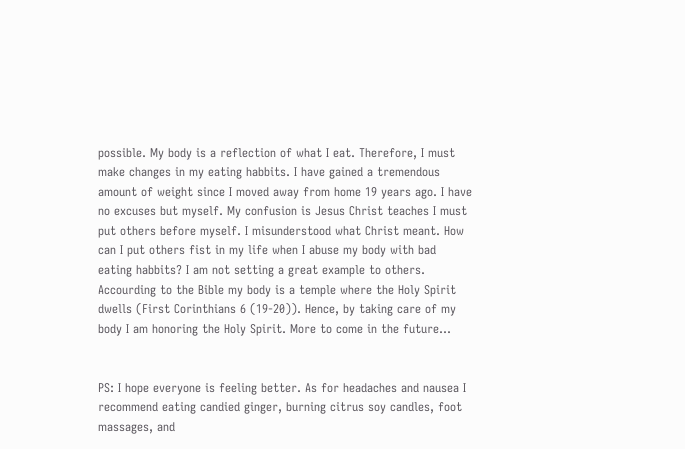possible. My body is a reflection of what I eat. Therefore, I must make changes in my eating habbits. I have gained a tremendous amount of weight since I moved away from home 19 years ago. I have no excuses but myself. My confusion is Jesus Christ teaches I must put others before myself. I misunderstood what Christ meant. How can I put others fist in my life when I abuse my body with bad eating habbits? I am not setting a great example to others.  Accourding to the Bible my body is a temple where the Holy Spirit dwells (First Corinthians 6 (19-20)). Hence, by taking care of my body I am honoring the Holy Spirit. More to come in the future...


PS: I hope everyone is feeling better. As for headaches and nausea I recommend eating candied ginger, burning citrus soy candles, foot massages, and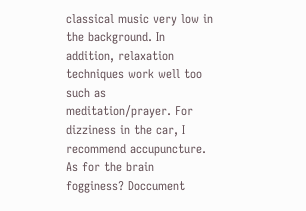classical music very low in the background. In addition, relaxation techniques work well too such as meditation/prayer. For dizziness in the car, I recommend accupuncture. As for the brain fogginess? Doccument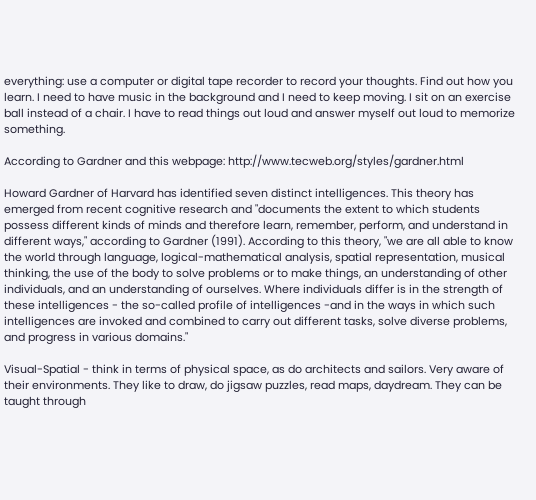everything: use a computer or digital tape recorder to record your thoughts. Find out how you learn. I need to have music in the background and I need to keep moving. I sit on an exercise ball instead of a chair. I have to read things out loud and answer myself out loud to memorize something.

According to Gardner and this webpage: http://www.tecweb.org/styles/gardner.html

Howard Gardner of Harvard has identified seven distinct intelligences. This theory has emerged from recent cognitive research and "documents the extent to which students possess different kinds of minds and therefore learn, remember, perform, and understand in different ways," according to Gardner (1991). According to this theory, "we are all able to know the world through language, logical-mathematical analysis, spatial representation, musical thinking, the use of the body to solve problems or to make things, an understanding of other individuals, and an understanding of ourselves. Where individuals differ is in the strength of these intelligences - the so-called profile of intelligences -and in the ways in which such intelligences are invoked and combined to carry out different tasks, solve diverse problems, and progress in various domains."

Visual-Spatial - think in terms of physical space, as do architects and sailors. Very aware of their environments. They like to draw, do jigsaw puzzles, read maps, daydream. They can be taught through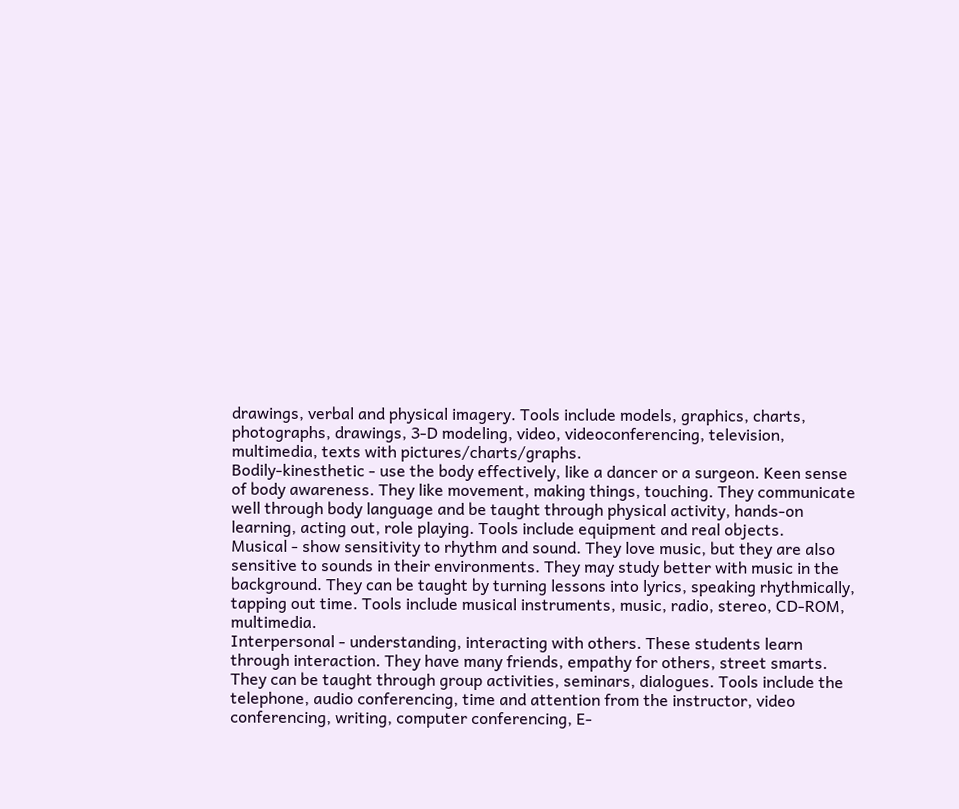drawings, verbal and physical imagery. Tools include models, graphics, charts, photographs, drawings, 3-D modeling, video, videoconferencing, television, multimedia, texts with pictures/charts/graphs.
Bodily-kinesthetic - use the body effectively, like a dancer or a surgeon. Keen sense of body awareness. They like movement, making things, touching. They communicate well through body language and be taught through physical activity, hands-on learning, acting out, role playing. Tools include equipment and real objects.
Musical - show sensitivity to rhythm and sound. They love music, but they are also sensitive to sounds in their environments. They may study better with music in the background. They can be taught by turning lessons into lyrics, speaking rhythmically, tapping out time. Tools include musical instruments, music, radio, stereo, CD-ROM, multimedia.
Interpersonal - understanding, interacting with others. These students learn through interaction. They have many friends, empathy for others, street smarts. They can be taught through group activities, seminars, dialogues. Tools include the telephone, audio conferencing, time and attention from the instructor, video conferencing, writing, computer conferencing, E-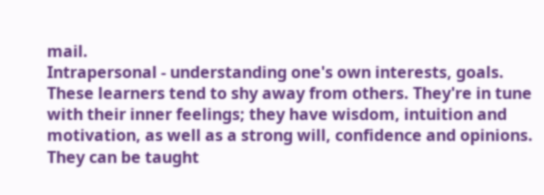mail.
Intrapersonal - understanding one's own interests, goals. These learners tend to shy away from others. They're in tune with their inner feelings; they have wisdom, intuition and motivation, as well as a strong will, confidence and opinions. They can be taught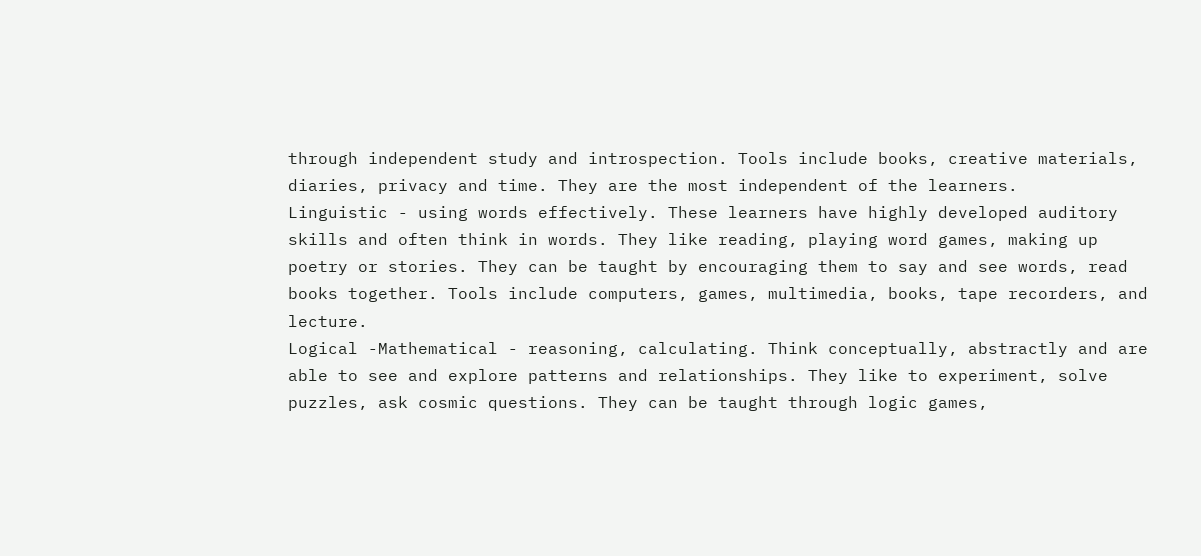through independent study and introspection. Tools include books, creative materials, diaries, privacy and time. They are the most independent of the learners.
Linguistic - using words effectively. These learners have highly developed auditory skills and often think in words. They like reading, playing word games, making up poetry or stories. They can be taught by encouraging them to say and see words, read books together. Tools include computers, games, multimedia, books, tape recorders, and lecture.
Logical -Mathematical - reasoning, calculating. Think conceptually, abstractly and are able to see and explore patterns and relationships. They like to experiment, solve puzzles, ask cosmic questions. They can be taught through logic games,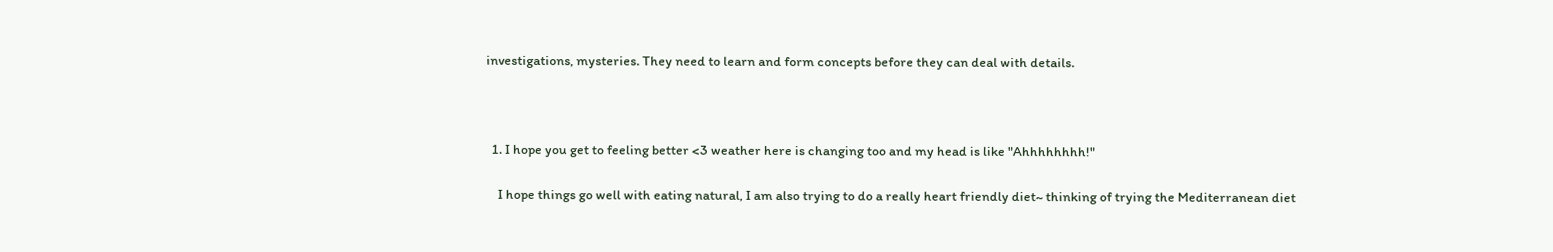investigations, mysteries. They need to learn and form concepts before they can deal with details.



  1. I hope you get to feeling better <3 weather here is changing too and my head is like "Ahhhhhhhh!"

    I hope things go well with eating natural, I am also trying to do a really heart friendly diet~ thinking of trying the Mediterranean diet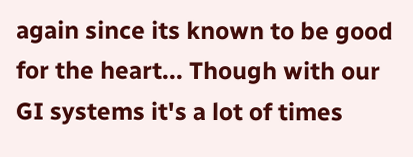again since its known to be good for the heart... Though with our GI systems it's a lot of times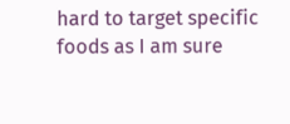hard to target specific foods as I am sure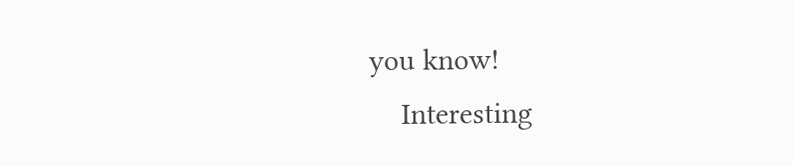you know!
    Interesting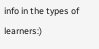info in the types of learners:)